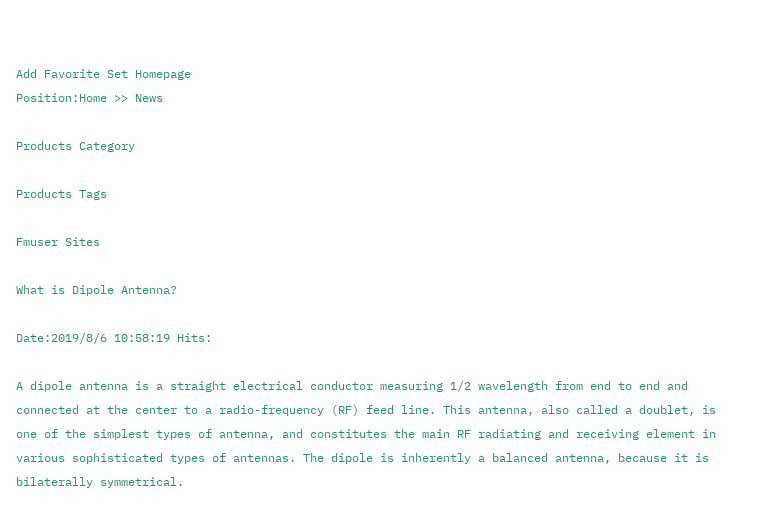Add Favorite Set Homepage
Position:Home >> News

Products Category

Products Tags

Fmuser Sites

What is Dipole Antenna?

Date:2019/8/6 10:58:19 Hits:

A dipole antenna is a straight electrical conductor measuring 1/2 wavelength from end to end and connected at the center to a radio-frequency (RF) feed line. This antenna, also called a doublet, is one of the simplest types of antenna, and constitutes the main RF radiating and receiving element in various sophisticated types of antennas. The dipole is inherently a balanced antenna, because it is bilaterally symmetrical.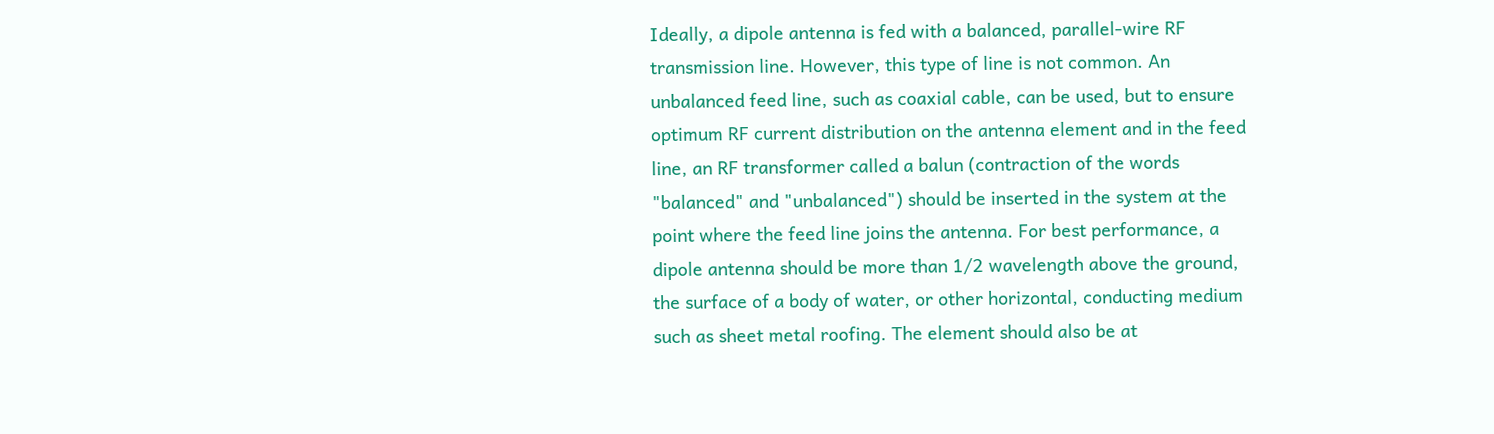Ideally, a dipole antenna is fed with a balanced, parallel-wire RF transmission line. However, this type of line is not common. An unbalanced feed line, such as coaxial cable, can be used, but to ensure optimum RF current distribution on the antenna element and in the feed line, an RF transformer called a balun (contraction of the words "balanced" and "unbalanced") should be inserted in the system at the point where the feed line joins the antenna. For best performance, a dipole antenna should be more than 1/2 wavelength above the ground, the surface of a body of water, or other horizontal, conducting medium such as sheet metal roofing. The element should also be at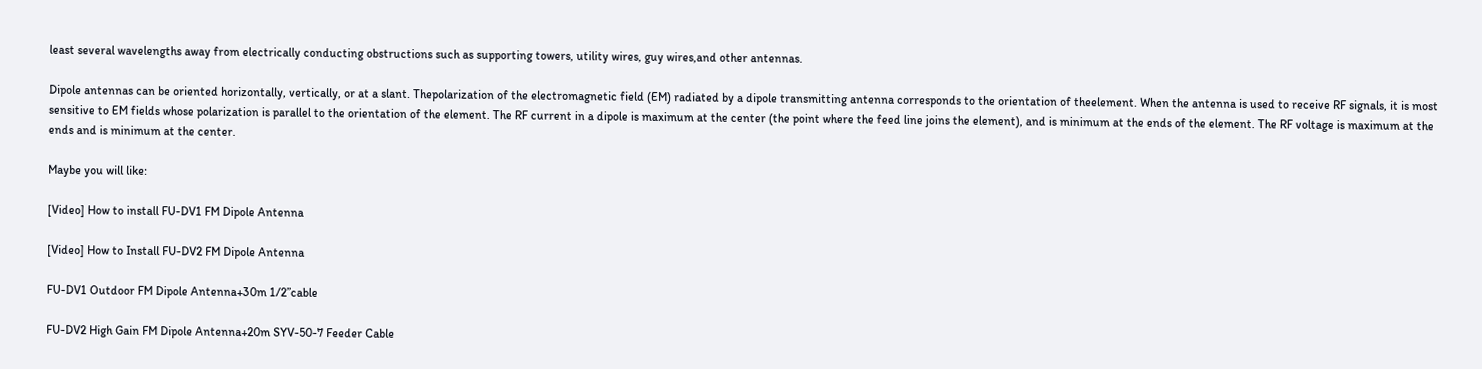least several wavelengths away from electrically conducting obstructions such as supporting towers, utility wires, guy wires,and other antennas.

Dipole antennas can be oriented horizontally, vertically, or at a slant. Thepolarization of the electromagnetic field (EM) radiated by a dipole transmitting antenna corresponds to the orientation of theelement. When the antenna is used to receive RF signals, it is most sensitive to EM fields whose polarization is parallel to the orientation of the element. The RF current in a dipole is maximum at the center (the point where the feed line joins the element), and is minimum at the ends of the element. The RF voltage is maximum at the ends and is minimum at the center.

Maybe you will like:

[Video] How to install FU-DV1 FM Dipole Antenna

[Video] How to Install FU-DV2 FM Dipole Antenna

FU-DV1 Outdoor FM Dipole Antenna+30m 1/2”cable

FU-DV2 High Gain FM Dipole Antenna+20m SYV-50-7 Feeder Cable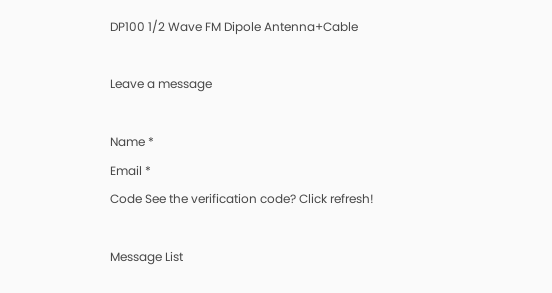DP100 1/2 Wave FM Dipole Antenna+Cable

Leave a message

Name *
Email *
Code See the verification code? Click refresh!

Message List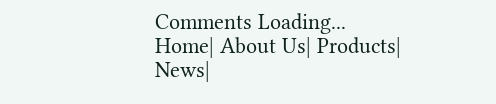Comments Loading...
Home| About Us| Products| News|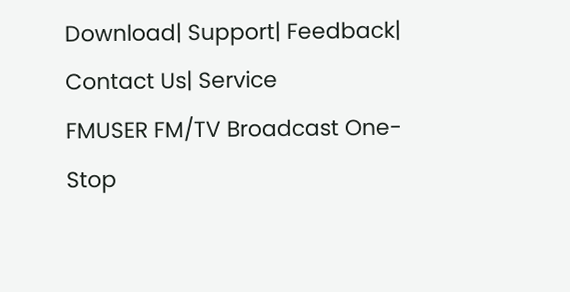Download| Support| Feedback| Contact Us| Service
FMUSER FM/TV Broadcast One-Stop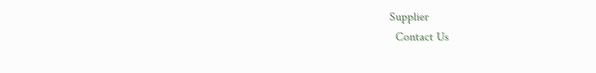Supplier
  Contact Us